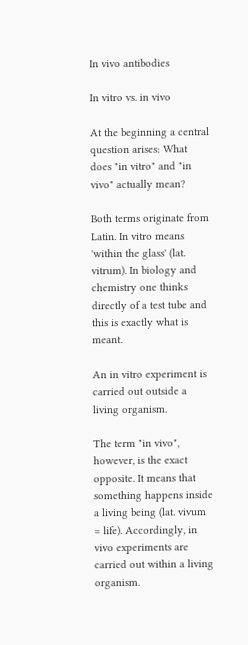In vivo antibodies

In vitro vs. in vivo

At the beginning a central question arises: What does "in vitro" and "in vivo" actually mean?

Both terms originate from Latin. In vitro means 'within the glass' (lat. vitrum). In biology and chemistry one thinks directly of a test tube and this is exactly what is meant.

An in vitro experiment is carried out outside a living organism.

The term "in vivo", however, is the exact opposite. It means that something happens inside a living being (lat. vivum = life). Accordingly, in vivo experiments are carried out within a living organism.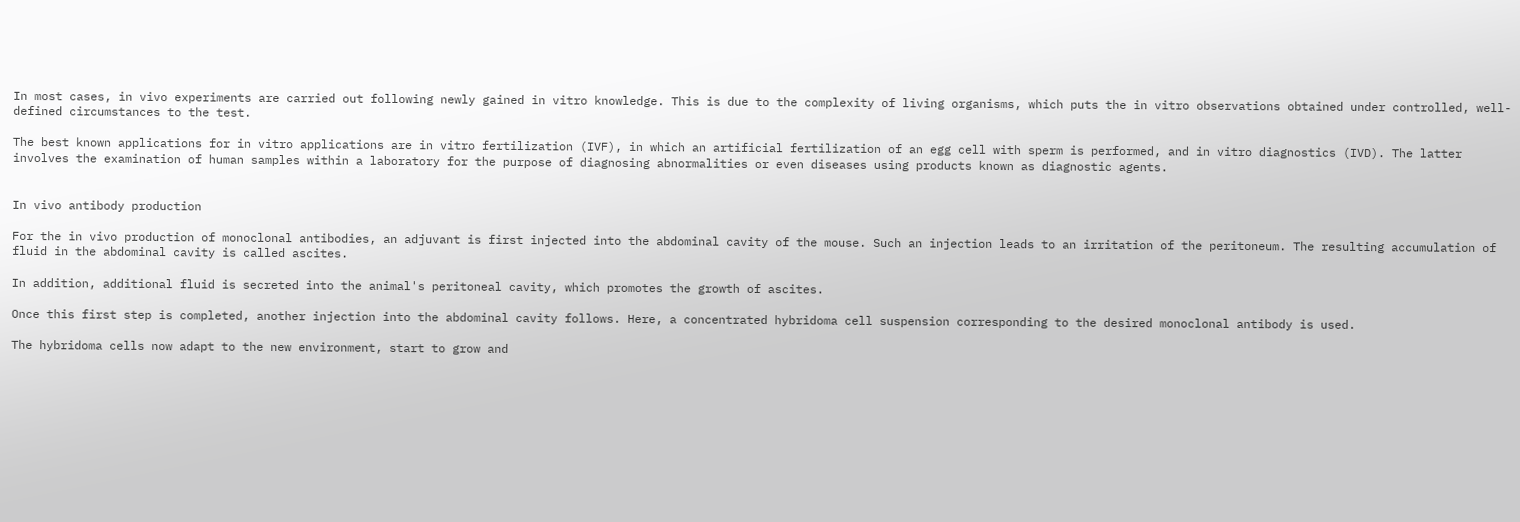In most cases, in vivo experiments are carried out following newly gained in vitro knowledge. This is due to the complexity of living organisms, which puts the in vitro observations obtained under controlled, well-defined circumstances to the test.

The best known applications for in vitro applications are in vitro fertilization (IVF), in which an artificial fertilization of an egg cell with sperm is performed, and in vitro diagnostics (IVD). The latter involves the examination of human samples within a laboratory for the purpose of diagnosing abnormalities or even diseases using products known as diagnostic agents.


In vivo antibody production

For the in vivo production of monoclonal antibodies, an adjuvant is first injected into the abdominal cavity of the mouse. Such an injection leads to an irritation of the peritoneum. The resulting accumulation of fluid in the abdominal cavity is called ascites.

In addition, additional fluid is secreted into the animal's peritoneal cavity, which promotes the growth of ascites.

Once this first step is completed, another injection into the abdominal cavity follows. Here, a concentrated hybridoma cell suspension corresponding to the desired monoclonal antibody is used.

The hybridoma cells now adapt to the new environment, start to grow and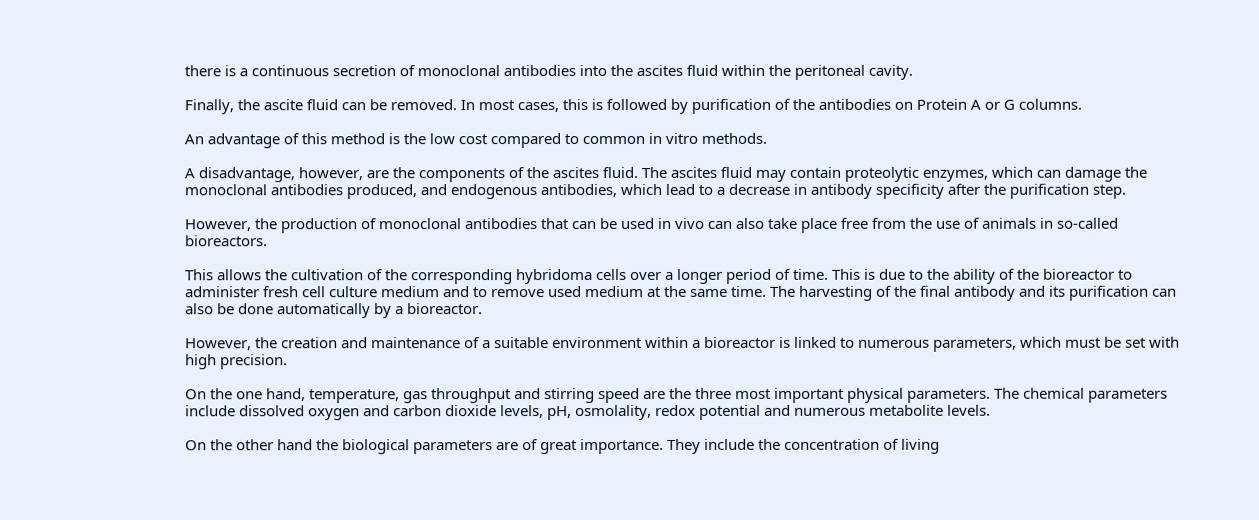there is a continuous secretion of monoclonal antibodies into the ascites fluid within the peritoneal cavity.

Finally, the ascite fluid can be removed. In most cases, this is followed by purification of the antibodies on Protein A or G columns.

An advantage of this method is the low cost compared to common in vitro methods.

A disadvantage, however, are the components of the ascites fluid. The ascites fluid may contain proteolytic enzymes, which can damage the monoclonal antibodies produced, and endogenous antibodies, which lead to a decrease in antibody specificity after the purification step.

However, the production of monoclonal antibodies that can be used in vivo can also take place free from the use of animals in so-called bioreactors.

This allows the cultivation of the corresponding hybridoma cells over a longer period of time. This is due to the ability of the bioreactor to administer fresh cell culture medium and to remove used medium at the same time. The harvesting of the final antibody and its purification can also be done automatically by a bioreactor.

However, the creation and maintenance of a suitable environment within a bioreactor is linked to numerous parameters, which must be set with high precision.

On the one hand, temperature, gas throughput and stirring speed are the three most important physical parameters. The chemical parameters include dissolved oxygen and carbon dioxide levels, pH, osmolality, redox potential and numerous metabolite levels.

On the other hand the biological parameters are of great importance. They include the concentration of living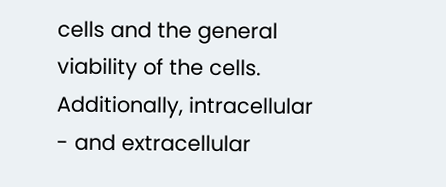cells and the general viability of the cells. Additionally, intracellular - and extracellular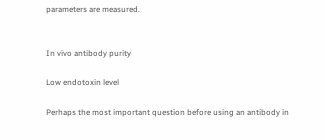parameters are measured.


In vivo antibody purity

Low endotoxin level

Perhaps the most important question before using an antibody in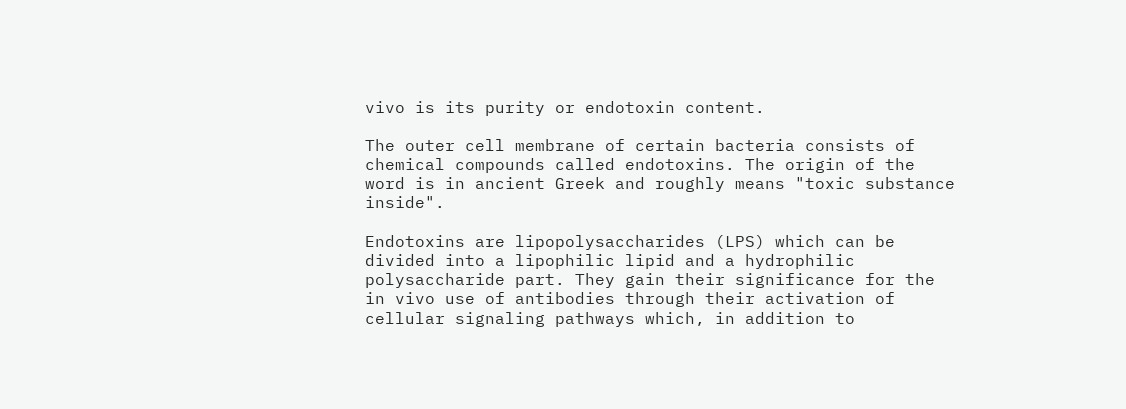vivo is its purity or endotoxin content.

The outer cell membrane of certain bacteria consists of chemical compounds called endotoxins. The origin of the word is in ancient Greek and roughly means "toxic substance inside".

Endotoxins are lipopolysaccharides (LPS) which can be divided into a lipophilic lipid and a hydrophilic polysaccharide part. They gain their significance for the in vivo use of antibodies through their activation of cellular signaling pathways which, in addition to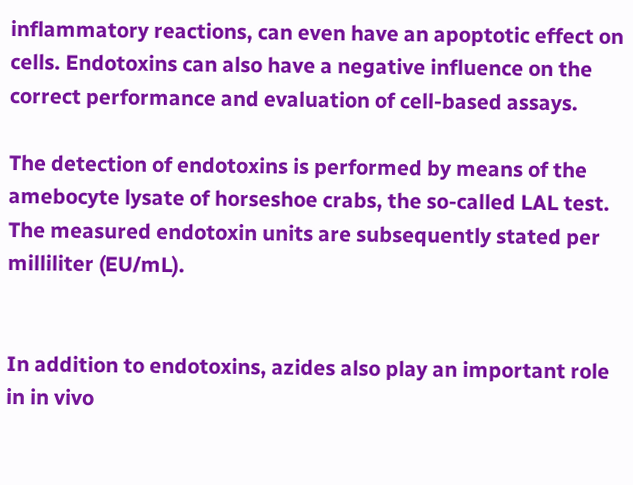inflammatory reactions, can even have an apoptotic effect on cells. Endotoxins can also have a negative influence on the correct performance and evaluation of cell-based assays.

The detection of endotoxins is performed by means of the amebocyte lysate of horseshoe crabs, the so-called LAL test. The measured endotoxin units are subsequently stated per milliliter (EU/mL).


In addition to endotoxins, azides also play an important role in in vivo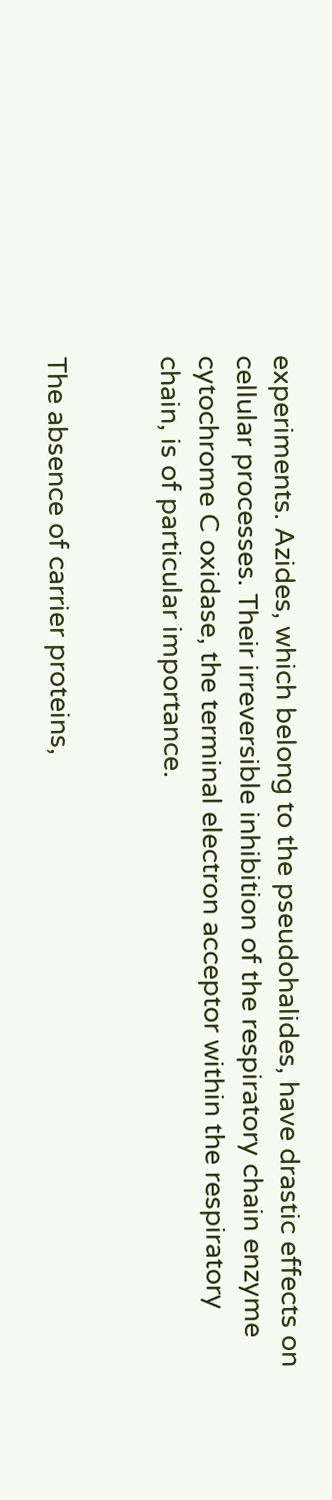experiments. Azides, which belong to the pseudohalides, have drastic effects on cellular processes. Their irreversible inhibition of the respiratory chain enzyme cytochrome C oxidase, the terminal electron acceptor within the respiratory chain, is of particular importance.


The absence of carrier proteins,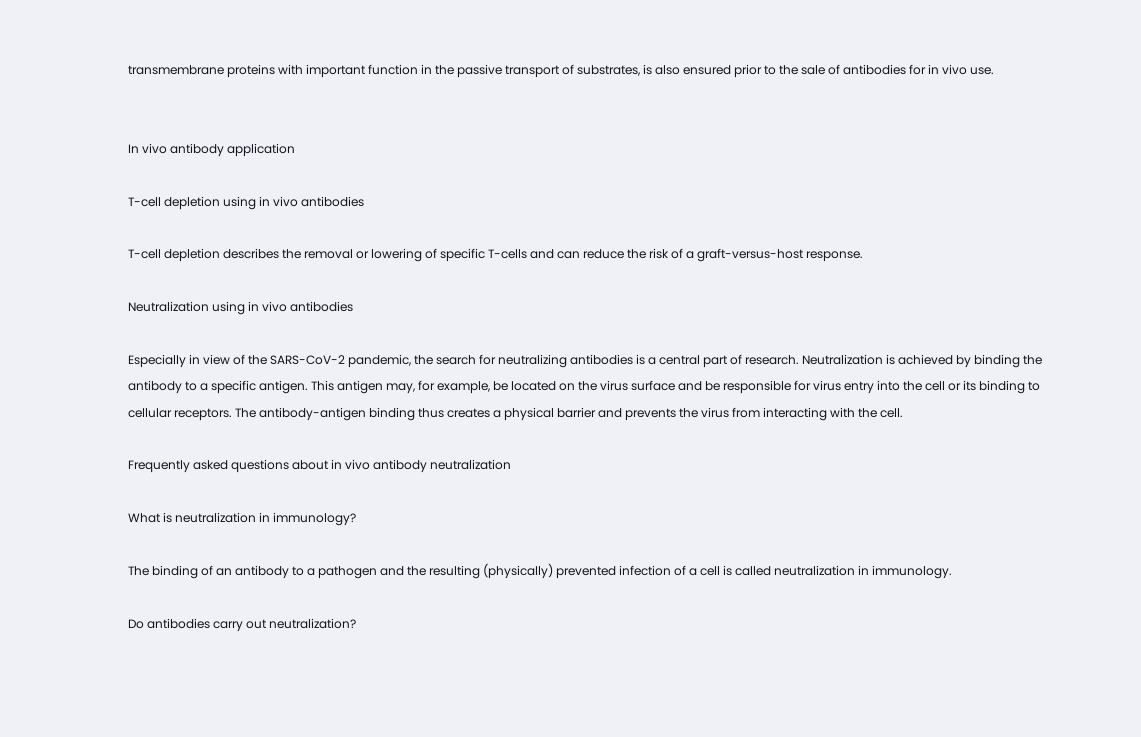transmembrane proteins with important function in the passive transport of substrates, is also ensured prior to the sale of antibodies for in vivo use.


In vivo antibody application

T-cell depletion using in vivo antibodies

T-cell depletion describes the removal or lowering of specific T-cells and can reduce the risk of a graft-versus-host response.

Neutralization using in vivo antibodies

Especially in view of the SARS-CoV-2 pandemic, the search for neutralizing antibodies is a central part of research. Neutralization is achieved by binding the antibody to a specific antigen. This antigen may, for example, be located on the virus surface and be responsible for virus entry into the cell or its binding to cellular receptors. The antibody-antigen binding thus creates a physical barrier and prevents the virus from interacting with the cell.

Frequently asked questions about in vivo antibody neutralization

What is neutralization in immunology?

The binding of an antibody to a pathogen and the resulting (physically) prevented infection of a cell is called neutralization in immunology.

Do antibodies carry out neutralization?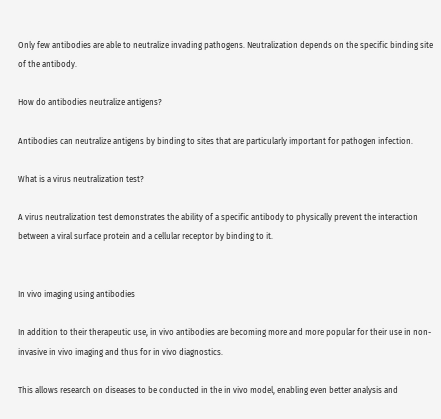Only few antibodies are able to neutralize invading pathogens. Neutralization depends on the specific binding site of the antibody.

How do antibodies neutralize antigens?

Antibodies can neutralize antigens by binding to sites that are particularly important for pathogen infection.

What is a virus neutralization test?

A virus neutralization test demonstrates the ability of a specific antibody to physically prevent the interaction between a viral surface protein and a cellular receptor by binding to it.


In vivo imaging using antibodies

In addition to their therapeutic use, in vivo antibodies are becoming more and more popular for their use in non-invasive in vivo imaging and thus for in vivo diagnostics.

This allows research on diseases to be conducted in the in vivo model, enabling even better analysis and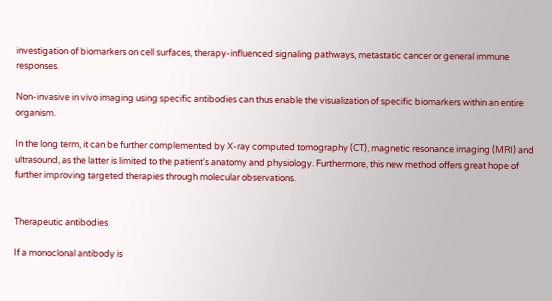investigation of biomarkers on cell surfaces, therapy-influenced signaling pathways, metastatic cancer or general immune responses.

Non-invasive in vivo imaging using specific antibodies can thus enable the visualization of specific biomarkers within an entire organism.

In the long term, it can be further complemented by X-ray computed tomography (CT), magnetic resonance imaging (MRI) and ultrasound, as the latter is limited to the patient's anatomy and physiology. Furthermore, this new method offers great hope of further improving targeted therapies through molecular observations.


Therapeutic antibodies

If a monoclonal antibody is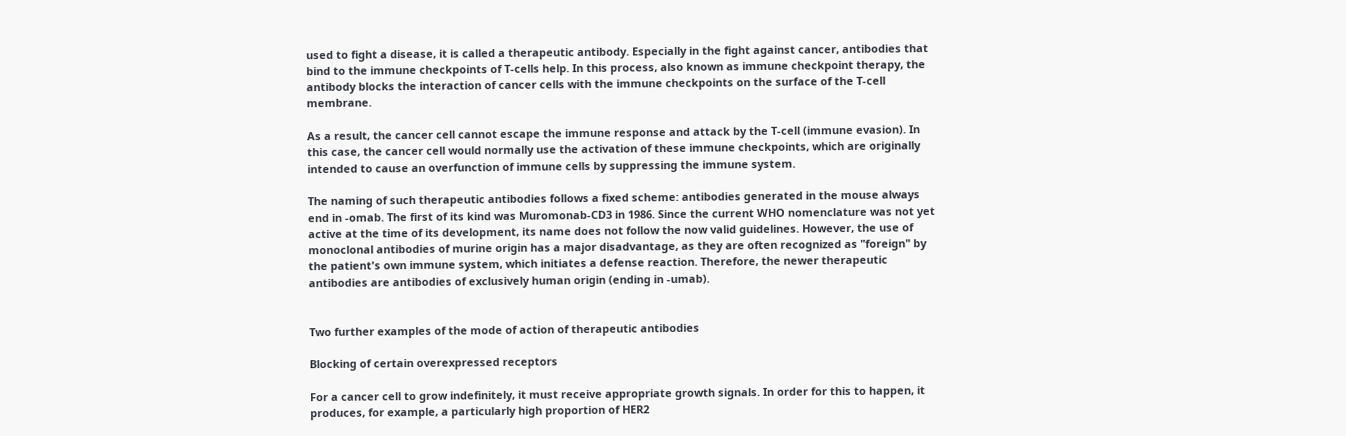used to fight a disease, it is called a therapeutic antibody. Especially in the fight against cancer, antibodies that bind to the immune checkpoints of T-cells help. In this process, also known as immune checkpoint therapy, the antibody blocks the interaction of cancer cells with the immune checkpoints on the surface of the T-cell membrane.

As a result, the cancer cell cannot escape the immune response and attack by the T-cell (immune evasion). In this case, the cancer cell would normally use the activation of these immune checkpoints, which are originally intended to cause an overfunction of immune cells by suppressing the immune system.

The naming of such therapeutic antibodies follows a fixed scheme: antibodies generated in the mouse always end in -omab. The first of its kind was Muromonab-CD3 in 1986. Since the current WHO nomenclature was not yet active at the time of its development, its name does not follow the now valid guidelines. However, the use of monoclonal antibodies of murine origin has a major disadvantage, as they are often recognized as "foreign" by the patient's own immune system, which initiates a defense reaction. Therefore, the newer therapeutic antibodies are antibodies of exclusively human origin (ending in -umab).


Two further examples of the mode of action of therapeutic antibodies

Blocking of certain overexpressed receptors

For a cancer cell to grow indefinitely, it must receive appropriate growth signals. In order for this to happen, it produces, for example, a particularly high proportion of HER2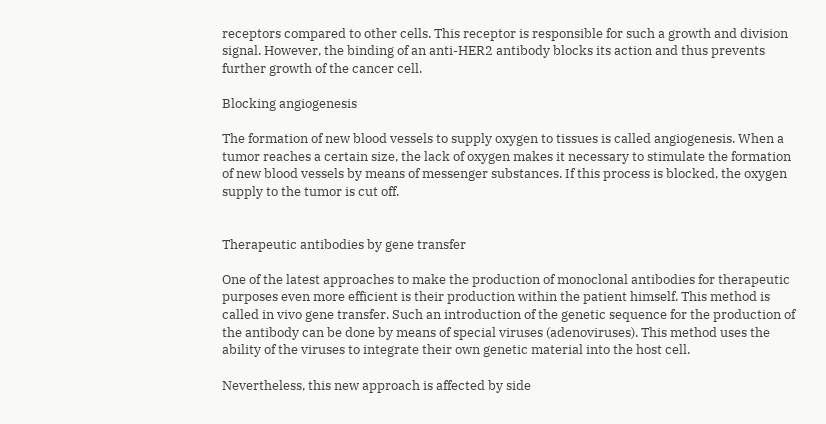receptors compared to other cells. This receptor is responsible for such a growth and division signal. However, the binding of an anti-HER2 antibody blocks its action and thus prevents further growth of the cancer cell.

Blocking angiogenesis

The formation of new blood vessels to supply oxygen to tissues is called angiogenesis. When a tumor reaches a certain size, the lack of oxygen makes it necessary to stimulate the formation of new blood vessels by means of messenger substances. If this process is blocked, the oxygen supply to the tumor is cut off.


Therapeutic antibodies by gene transfer

One of the latest approaches to make the production of monoclonal antibodies for therapeutic purposes even more efficient is their production within the patient himself. This method is called in vivo gene transfer. Such an introduction of the genetic sequence for the production of the antibody can be done by means of special viruses (adenoviruses). This method uses the ability of the viruses to integrate their own genetic material into the host cell.

Nevertheless, this new approach is affected by side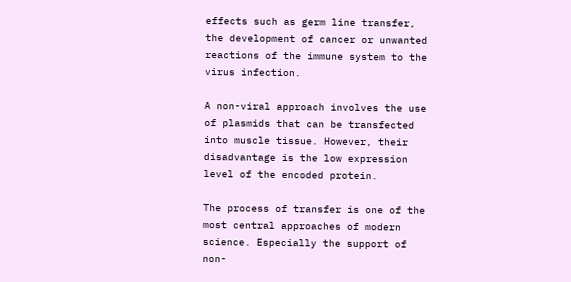effects such as germ line transfer, the development of cancer or unwanted reactions of the immune system to the virus infection.

A non-viral approach involves the use of plasmids that can be transfected into muscle tissue. However, their disadvantage is the low expression level of the encoded protein.

The process of transfer is one of the most central approaches of modern science. Especially the support of non-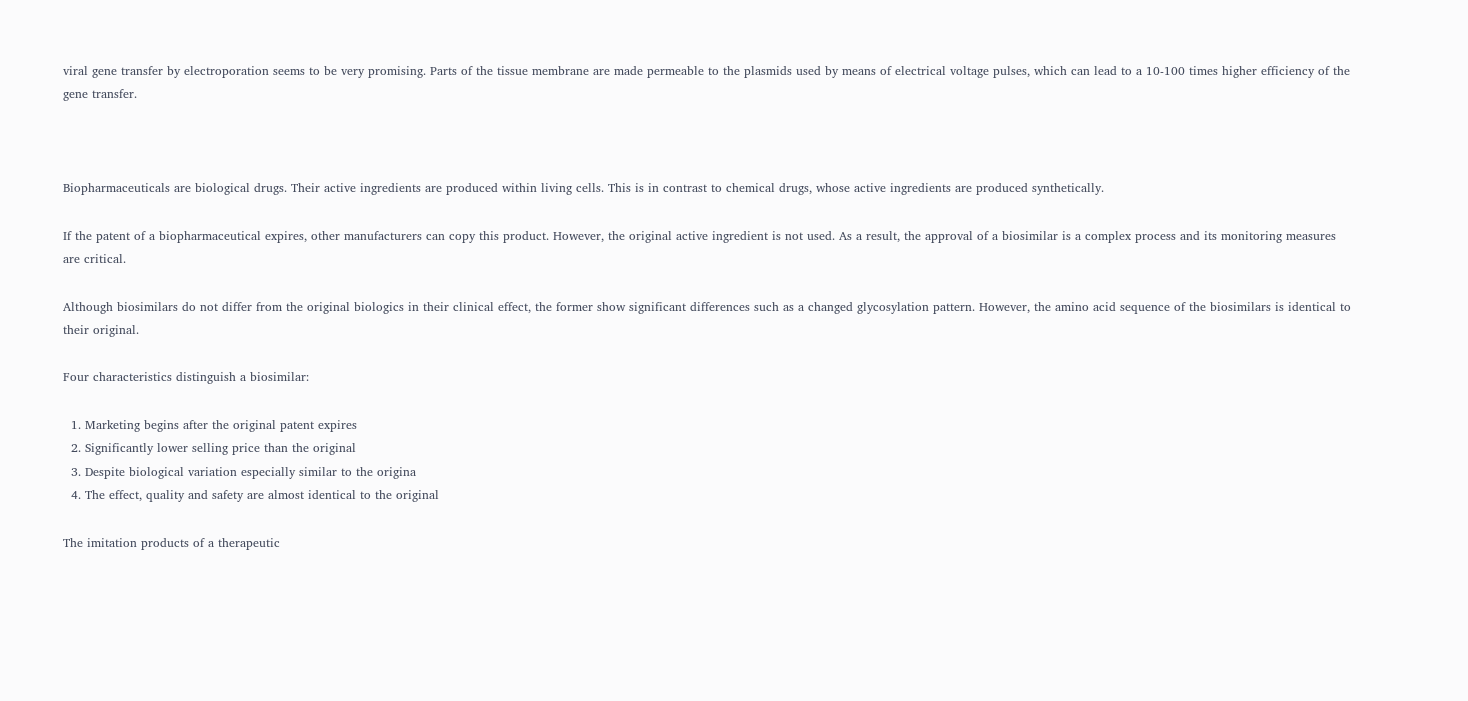viral gene transfer by electroporation seems to be very promising. Parts of the tissue membrane are made permeable to the plasmids used by means of electrical voltage pulses, which can lead to a 10-100 times higher efficiency of the gene transfer.



Biopharmaceuticals are biological drugs. Their active ingredients are produced within living cells. This is in contrast to chemical drugs, whose active ingredients are produced synthetically.

If the patent of a biopharmaceutical expires, other manufacturers can copy this product. However, the original active ingredient is not used. As a result, the approval of a biosimilar is a complex process and its monitoring measures are critical.

Although biosimilars do not differ from the original biologics in their clinical effect, the former show significant differences such as a changed glycosylation pattern. However, the amino acid sequence of the biosimilars is identical to their original.

Four characteristics distinguish a biosimilar:

  1. Marketing begins after the original patent expires
  2. Significantly lower selling price than the original
  3. Despite biological variation especially similar to the origina
  4. The effect, quality and safety are almost identical to the original

The imitation products of a therapeutic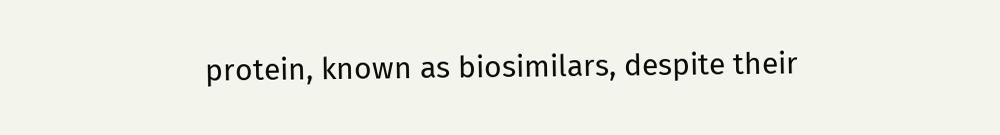protein, known as biosimilars, despite their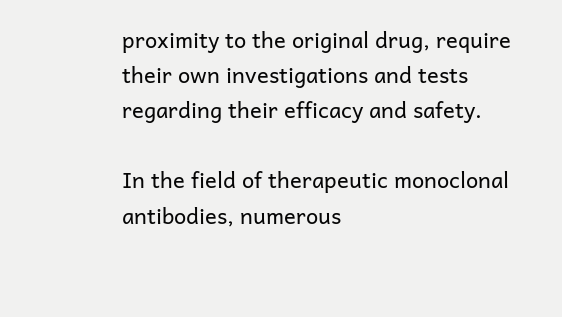proximity to the original drug, require their own investigations and tests regarding their efficacy and safety.

In the field of therapeutic monoclonal antibodies, numerous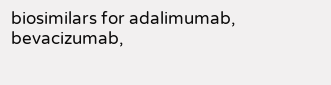biosimilars for adalimumab, bevacizumab,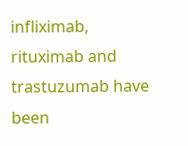infliximab, rituximab and trastuzumab have been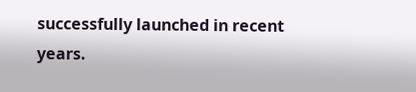successfully launched in recent years.